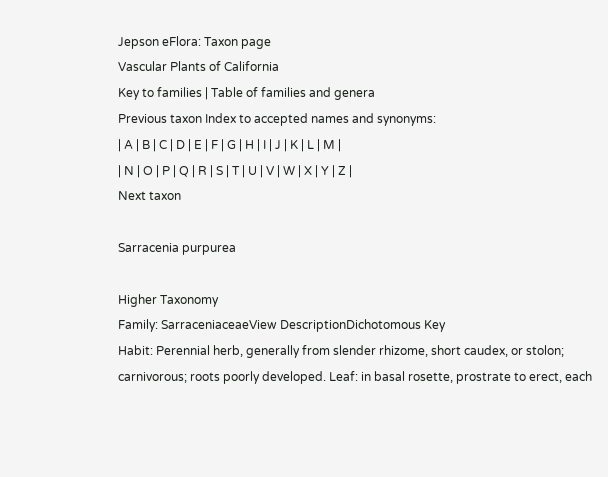Jepson eFlora: Taxon page
Vascular Plants of California
Key to families | Table of families and genera
Previous taxon Index to accepted names and synonyms:
| A | B | C | D | E | F | G | H | I | J | K | L | M |
| N | O | P | Q | R | S | T | U | V | W | X | Y | Z |
Next taxon

Sarracenia purpurea

Higher Taxonomy
Family: SarraceniaceaeView DescriptionDichotomous Key
Habit: Perennial herb, generally from slender rhizome, short caudex, or stolon; carnivorous; roots poorly developed. Leaf: in basal rosette, prostrate to erect, each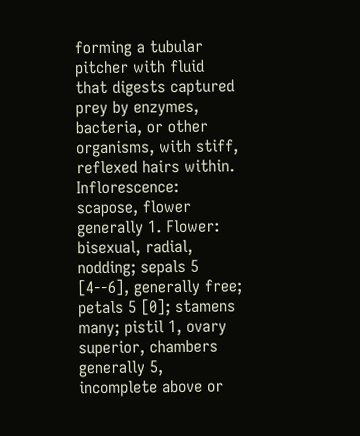forming a tubular pitcher with fluid that digests captured prey by enzymes, bacteria, or other organisms, with stiff, reflexed hairs within. Inflorescence: scapose, flower generally 1. Flower: bisexual, radial, nodding; sepals 5 [4--6], generally free; petals 5 [0]; stamens many; pistil 1, ovary superior, chambers generally 5, incomplete above or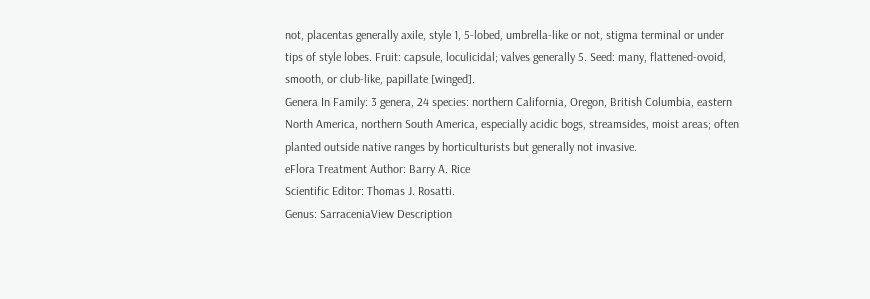not, placentas generally axile, style 1, 5-lobed, umbrella-like or not, stigma terminal or under tips of style lobes. Fruit: capsule, loculicidal; valves generally 5. Seed: many, flattened-ovoid, smooth, or club-like, papillate [winged].
Genera In Family: 3 genera, 24 species: northern California, Oregon, British Columbia, eastern North America, northern South America, especially acidic bogs, streamsides, moist areas; often planted outside native ranges by horticulturists but generally not invasive.
eFlora Treatment Author: Barry A. Rice
Scientific Editor: Thomas J. Rosatti.
Genus: SarraceniaView Description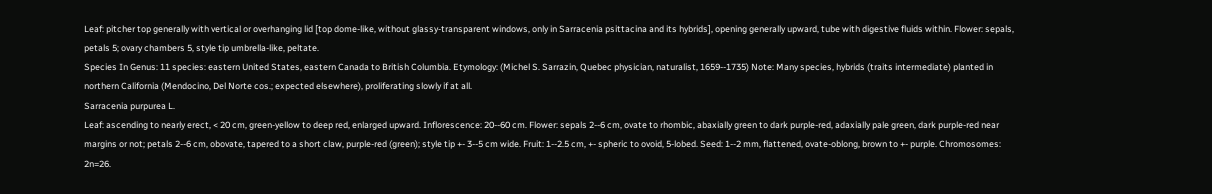Leaf: pitcher top generally with vertical or overhanging lid [top dome-like, without glassy-transparent windows, only in Sarracenia psittacina and its hybrids], opening generally upward, tube with digestive fluids within. Flower: sepals, petals 5; ovary chambers 5, style tip umbrella-like, peltate.
Species In Genus: 11 species: eastern United States, eastern Canada to British Columbia. Etymology: (Michel S. Sarrazin, Quebec physician, naturalist, 1659--1735) Note: Many species, hybrids (traits intermediate) planted in northern California (Mendocino, Del Norte cos.; expected elsewhere), proliferating slowly if at all.
Sarracenia purpurea L.
Leaf: ascending to nearly erect, < 20 cm, green-yellow to deep red, enlarged upward. Inflorescence: 20--60 cm. Flower: sepals 2--6 cm, ovate to rhombic, abaxially green to dark purple-red, adaxially pale green, dark purple-red near margins or not; petals 2--6 cm, obovate, tapered to a short claw, purple-red (green); style tip +- 3--5 cm wide. Fruit: 1--2.5 cm, +- spheric to ovoid, 5-lobed. Seed: 1--2 mm, flattened, ovate-oblong, brown to +- purple. Chromosomes: 2n=26.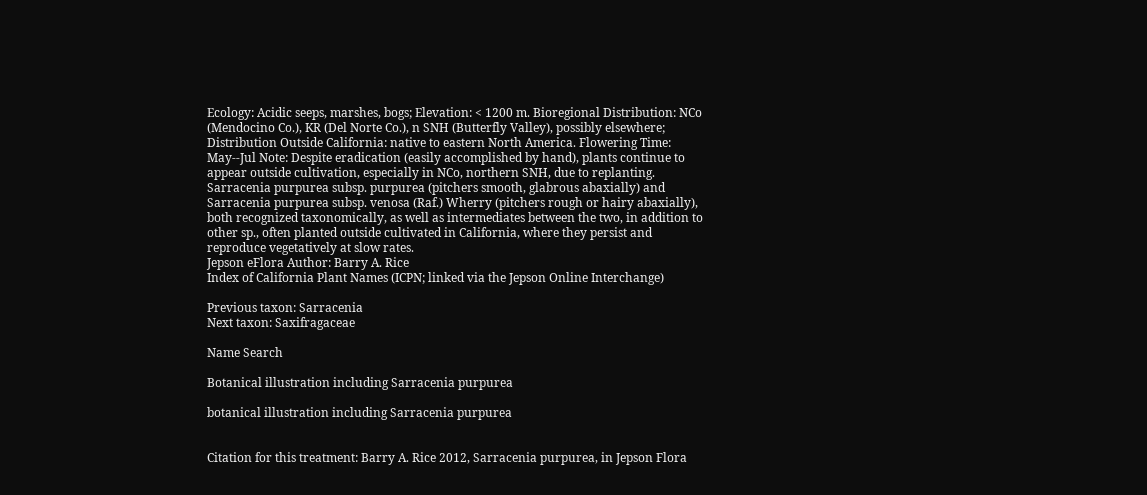Ecology: Acidic seeps, marshes, bogs; Elevation: < 1200 m. Bioregional Distribution: NCo (Mendocino Co.), KR (Del Norte Co.), n SNH (Butterfly Valley), possibly elsewhere; Distribution Outside California: native to eastern North America. Flowering Time: May--Jul Note: Despite eradication (easily accomplished by hand), plants continue to appear outside cultivation, especially in NCo, northern SNH, due to replanting. Sarracenia purpurea subsp. purpurea (pitchers smooth, glabrous abaxially) and Sarracenia purpurea subsp. venosa (Raf.) Wherry (pitchers rough or hairy abaxially), both recognized taxonomically, as well as intermediates between the two, in addition to other sp., often planted outside cultivated in California, where they persist and reproduce vegetatively at slow rates.
Jepson eFlora Author: Barry A. Rice
Index of California Plant Names (ICPN; linked via the Jepson Online Interchange)

Previous taxon: Sarracenia
Next taxon: Saxifragaceae

Name Search

Botanical illustration including Sarracenia purpurea

botanical illustration including Sarracenia purpurea


Citation for this treatment: Barry A. Rice 2012, Sarracenia purpurea, in Jepson Flora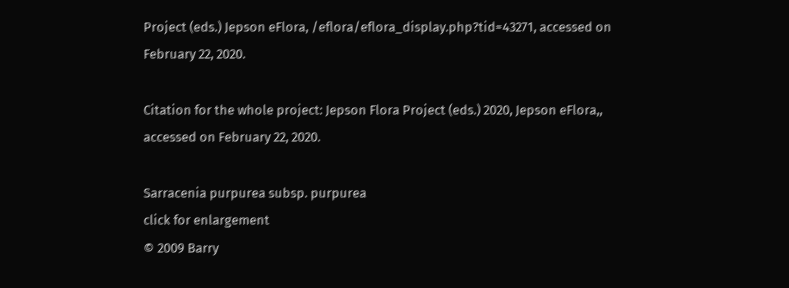Project (eds.) Jepson eFlora, /eflora/eflora_display.php?tid=43271, accessed on February 22, 2020.

Citation for the whole project: Jepson Flora Project (eds.) 2020, Jepson eFlora,, accessed on February 22, 2020.

Sarracenia purpurea subsp. purpurea
click for enlargement
© 2009 Barry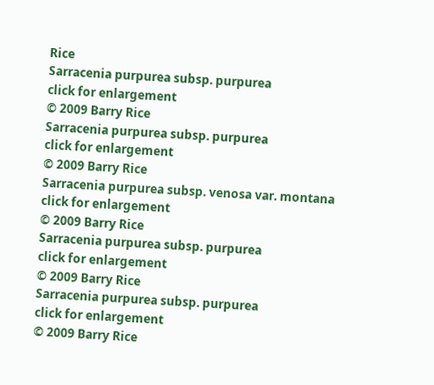Rice
Sarracenia purpurea subsp. purpurea
click for enlargement
© 2009 Barry Rice
Sarracenia purpurea subsp. purpurea
click for enlargement
© 2009 Barry Rice
Sarracenia purpurea subsp. venosa var. montana
click for enlargement
© 2009 Barry Rice
Sarracenia purpurea subsp. purpurea
click for enlargement
© 2009 Barry Rice
Sarracenia purpurea subsp. purpurea
click for enlargement
© 2009 Barry Rice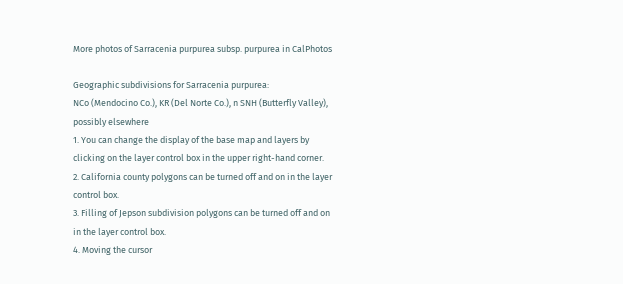More photos of Sarracenia purpurea subsp. purpurea in CalPhotos

Geographic subdivisions for Sarracenia purpurea:
NCo (Mendocino Co.), KR (Del Norte Co.), n SNH (Butterfly Valley), possibly elsewhere
1. You can change the display of the base map and layers by clicking on the layer control box in the upper right-hand corner.
2. California county polygons can be turned off and on in the layer control box.
3. Filling of Jepson subdivision polygons can be turned off and on in the layer control box.
4. Moving the cursor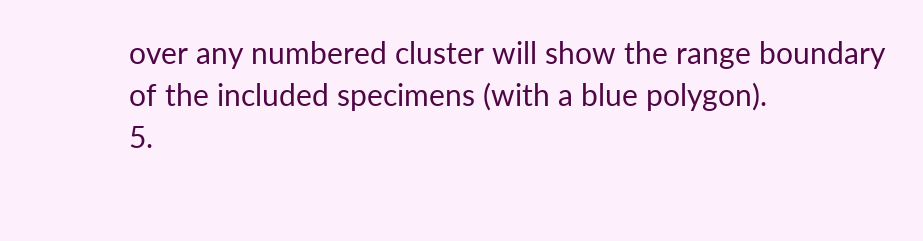over any numbered cluster will show the range boundary of the included specimens (with a blue polygon).
5.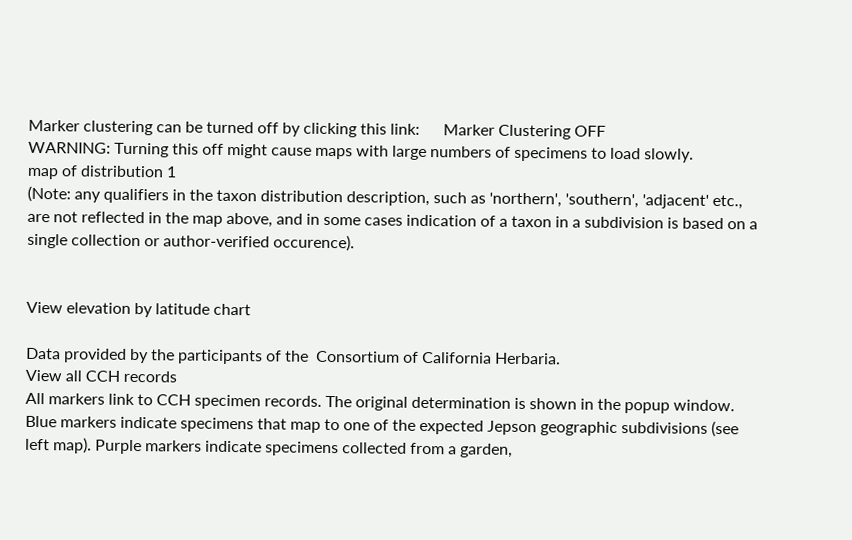Marker clustering can be turned off by clicking this link:      Marker Clustering OFF
WARNING: Turning this off might cause maps with large numbers of specimens to load slowly.
map of distribution 1
(Note: any qualifiers in the taxon distribution description, such as 'northern', 'southern', 'adjacent' etc., are not reflected in the map above, and in some cases indication of a taxon in a subdivision is based on a single collection or author-verified occurence).


View elevation by latitude chart

Data provided by the participants of the  Consortium of California Herbaria.
View all CCH records
All markers link to CCH specimen records. The original determination is shown in the popup window.
Blue markers indicate specimens that map to one of the expected Jepson geographic subdivisions (see left map). Purple markers indicate specimens collected from a garden,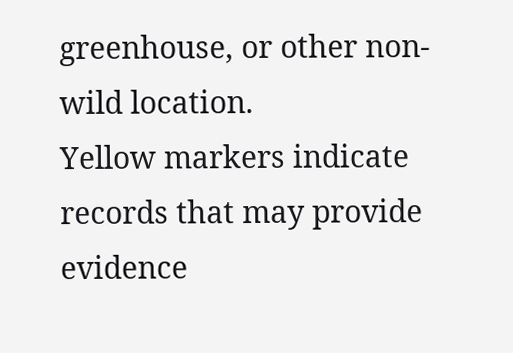greenhouse, or other non-wild location.
Yellow markers indicate records that may provide evidence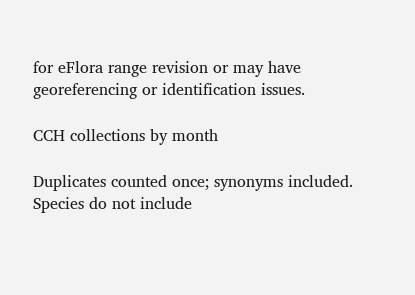for eFlora range revision or may have georeferencing or identification issues.

CCH collections by month

Duplicates counted once; synonyms included.
Species do not include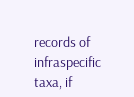records of infraspecific taxa, if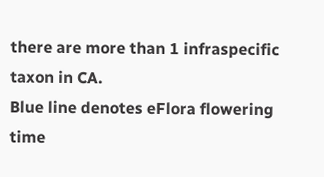there are more than 1 infraspecific taxon in CA.
Blue line denotes eFlora flowering time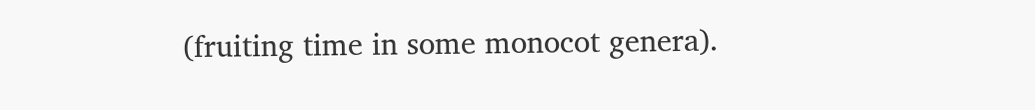(fruiting time in some monocot genera).